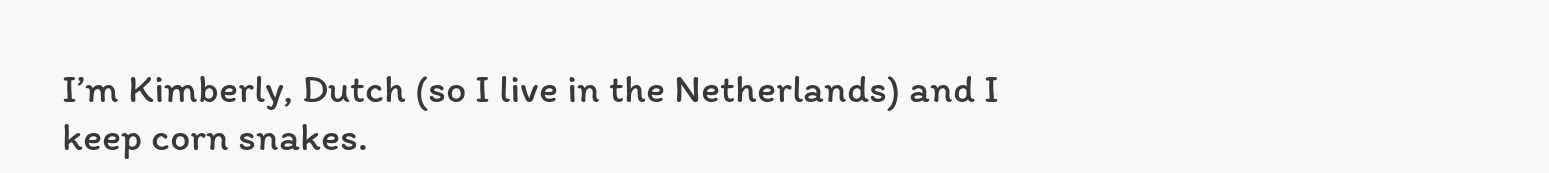I’m Kimberly, Dutch (so I live in the Netherlands) and I keep corn snakes.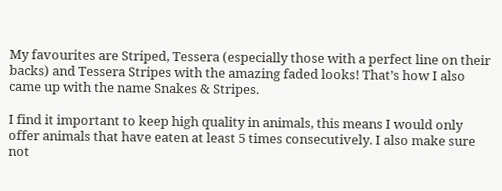My favourites are Striped, Tessera (especially those with a perfect line on their backs) and Tessera Stripes with the amazing faded looks! That’s how I also came up with the name Snakes & Stripes.

I find it important to keep high quality in animals, this means I would only offer animals that have eaten at least 5 times consecutively. I also make sure not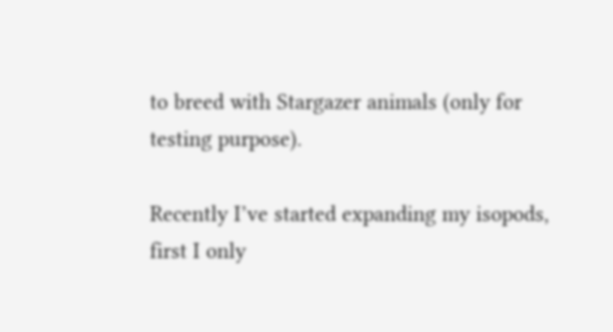to breed with Stargazer animals (only for testing purpose).

Recently I’ve started expanding my isopods, first I only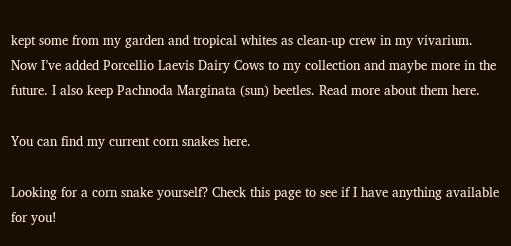kept some from my garden and tropical whites as clean-up crew in my vivarium. Now I’ve added Porcellio Laevis Dairy Cows to my collection and maybe more in the future. I also keep Pachnoda Marginata (sun) beetles. Read more about them here.

You can find my current corn snakes here.

Looking for a corn snake yourself? Check this page to see if I have anything available for you!